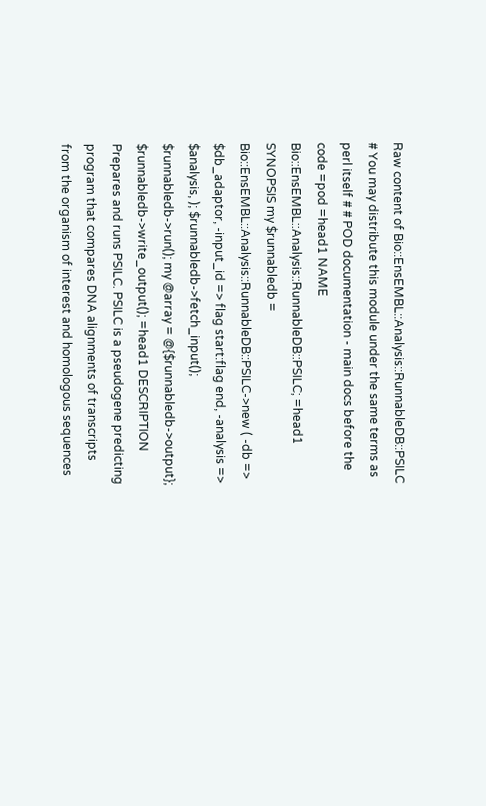Raw content of Bio::EnsEMBL::Analysis::RunnableDB::PSILC # You may distribute this module under the same terms as perl itself # # POD documentation - main docs before the code =pod =head1 NAME Bio::EnsEMBL::Analysis::RunnableDB::PSILC; =head1 SYNOPSIS my $runnabledb = Bio::EnsEMBL::Analysis::RunnableDB::PSILC->new ( -db => $db_adaptor, -input_id => flag start:flag end, -analysis => $analysis, ); $runnabledb->fetch_input(); $runnabledb->run(); my @array = @{$runnabledb->output}; $runnabledb->write_output(); =head1 DESCRIPTION Prepares and runs PSILC. PSILC is a pseudogene predicting program that compares DNA alignments of transcripts from the organism of interest and homologous sequences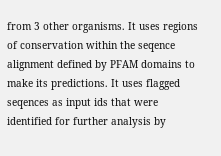from 3 other organisms. It uses regions of conservation within the seqence alignment defined by PFAM domains to make its predictions. It uses flagged seqences as input ids that were identified for further analysis by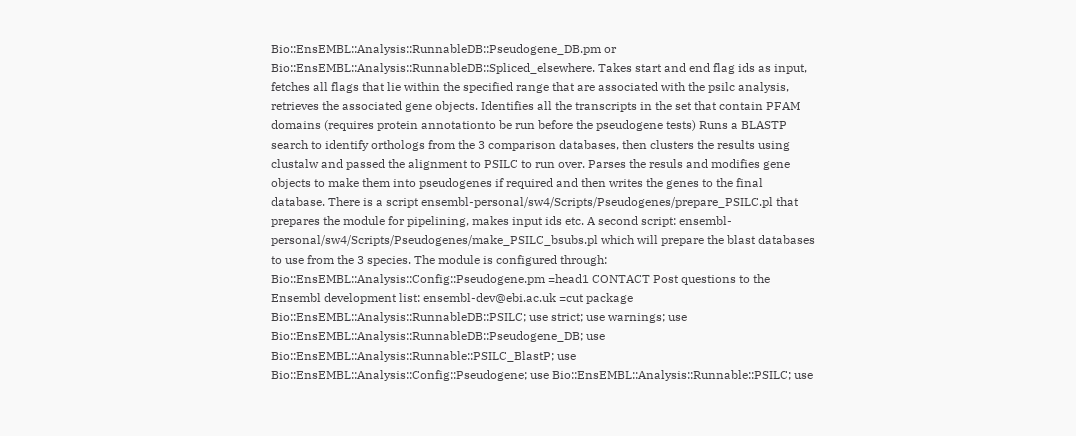Bio::EnsEMBL::Analysis::RunnableDB::Pseudogene_DB.pm or Bio::EnsEMBL::Analysis::RunnableDB::Spliced_elsewhere. Takes start and end flag ids as input, fetches all flags that lie within the specified range that are associated with the psilc analysis, retrieves the associated gene objects. Identifies all the transcripts in the set that contain PFAM domains (requires protein annotationto be run before the pseudogene tests) Runs a BLASTP search to identify orthologs from the 3 comparison databases, then clusters the results using clustalw and passed the alignment to PSILC to run over. Parses the resuls and modifies gene objects to make them into pseudogenes if required and then writes the genes to the final database. There is a script ensembl-personal/sw4/Scripts/Pseudogenes/prepare_PSILC.pl that prepares the module for pipelining, makes input ids etc. A second script: ensembl-personal/sw4/Scripts/Pseudogenes/make_PSILC_bsubs.pl which will prepare the blast databases to use from the 3 species. The module is configured through: Bio::EnsEMBL::Analysis::Config::Pseudogene.pm =head1 CONTACT Post questions to the Ensembl development list: ensembl-dev@ebi.ac.uk =cut package Bio::EnsEMBL::Analysis::RunnableDB::PSILC; use strict; use warnings; use Bio::EnsEMBL::Analysis::RunnableDB::Pseudogene_DB; use Bio::EnsEMBL::Analysis::Runnable::PSILC_BlastP; use Bio::EnsEMBL::Analysis::Config::Pseudogene; use Bio::EnsEMBL::Analysis::Runnable::PSILC; use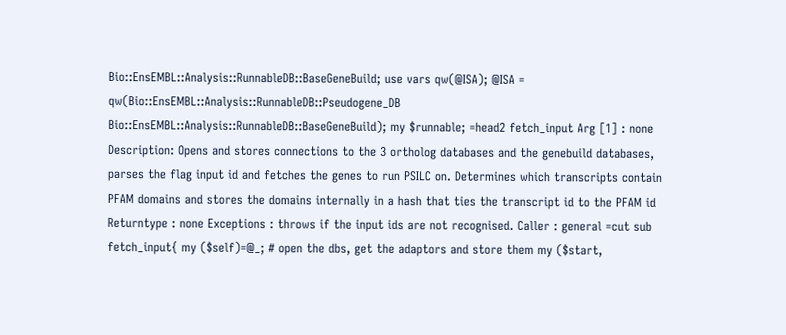Bio::EnsEMBL::Analysis::RunnableDB::BaseGeneBuild; use vars qw(@ISA); @ISA = qw(Bio::EnsEMBL::Analysis::RunnableDB::Pseudogene_DB Bio::EnsEMBL::Analysis::RunnableDB::BaseGeneBuild); my $runnable; =head2 fetch_input Arg [1] : none Description: Opens and stores connections to the 3 ortholog databases and the genebuild databases, parses the flag input id and fetches the genes to run PSILC on. Determines which transcripts contain PFAM domains and stores the domains internally in a hash that ties the transcript id to the PFAM id Returntype : none Exceptions : throws if the input ids are not recognised. Caller : general =cut sub fetch_input{ my ($self)=@_; # open the dbs, get the adaptors and store them my ($start,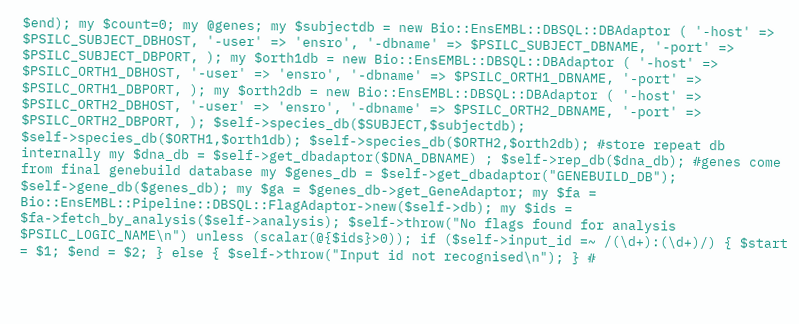$end); my $count=0; my @genes; my $subjectdb = new Bio::EnsEMBL::DBSQL::DBAdaptor ( '-host' => $PSILC_SUBJECT_DBHOST, '-user' => 'ensro', '-dbname' => $PSILC_SUBJECT_DBNAME, '-port' => $PSILC_SUBJECT_DBPORT, ); my $orth1db = new Bio::EnsEMBL::DBSQL::DBAdaptor ( '-host' => $PSILC_ORTH1_DBHOST, '-user' => 'ensro', '-dbname' => $PSILC_ORTH1_DBNAME, '-port' => $PSILC_ORTH1_DBPORT, ); my $orth2db = new Bio::EnsEMBL::DBSQL::DBAdaptor ( '-host' => $PSILC_ORTH2_DBHOST, '-user' => 'ensro', '-dbname' => $PSILC_ORTH2_DBNAME, '-port' => $PSILC_ORTH2_DBPORT, ); $self->species_db($SUBJECT,$subjectdb); $self->species_db($ORTH1,$orth1db); $self->species_db($ORTH2,$orth2db); #store repeat db internally my $dna_db = $self->get_dbadaptor($DNA_DBNAME) ; $self->rep_db($dna_db); #genes come from final genebuild database my $genes_db = $self->get_dbadaptor("GENEBUILD_DB"); $self->gene_db($genes_db); my $ga = $genes_db->get_GeneAdaptor; my $fa = Bio::EnsEMBL::Pipeline::DBSQL::FlagAdaptor->new($self->db); my $ids = $fa->fetch_by_analysis($self->analysis); $self->throw("No flags found for analysis $PSILC_LOGIC_NAME\n") unless (scalar(@{$ids}>0)); if ($self->input_id =~ /(\d+):(\d+)/) { $start = $1; $end = $2; } else { $self->throw("Input id not recognised\n"); } #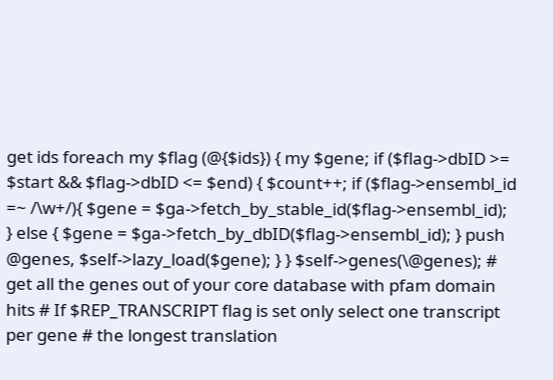get ids foreach my $flag (@{$ids}) { my $gene; if ($flag->dbID >= $start && $flag->dbID <= $end) { $count++; if ($flag->ensembl_id =~ /\w+/){ $gene = $ga->fetch_by_stable_id($flag->ensembl_id); } else { $gene = $ga->fetch_by_dbID($flag->ensembl_id); } push @genes, $self->lazy_load($gene); } } $self->genes(\@genes); # get all the genes out of your core database with pfam domain hits # If $REP_TRANSCRIPT flag is set only select one transcript per gene # the longest translation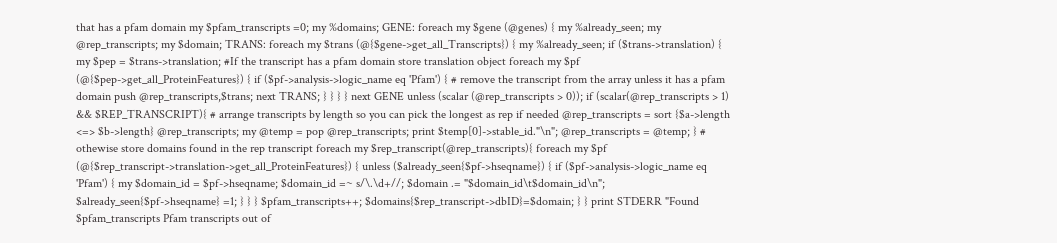that has a pfam domain my $pfam_transcripts =0; my %domains; GENE: foreach my $gene (@genes) { my %already_seen; my @rep_transcripts; my $domain; TRANS: foreach my $trans (@{$gene->get_all_Transcripts}) { my %already_seen; if ($trans->translation) { my $pep = $trans->translation; #If the transcript has a pfam domain store translation object foreach my $pf (@{$pep->get_all_ProteinFeatures}) { if ($pf->analysis->logic_name eq 'Pfam') { # remove the transcript from the array unless it has a pfam domain push @rep_transcripts,$trans; next TRANS; } } } } next GENE unless (scalar (@rep_transcripts > 0)); if (scalar(@rep_transcripts > 1) && $REP_TRANSCRIPT){ # arrange transcripts by length so you can pick the longest as rep if needed @rep_transcripts = sort {$a->length <=> $b->length} @rep_transcripts; my @temp = pop @rep_transcripts; print $temp[0]->stable_id."\n"; @rep_transcripts = @temp; } # othewise store domains found in the rep transcript foreach my $rep_transcript(@rep_transcripts){ foreach my $pf (@{$rep_transcript->translation->get_all_ProteinFeatures}) { unless ($already_seen{$pf->hseqname}) { if ($pf->analysis->logic_name eq 'Pfam') { my $domain_id = $pf->hseqname; $domain_id =~ s/\.\d+//; $domain .= "$domain_id\t$domain_id\n"; $already_seen{$pf->hseqname} =1; } } } $pfam_transcripts++; $domains{$rep_transcript->dbID}=$domain; } } print STDERR "Found $pfam_transcripts Pfam transcripts out of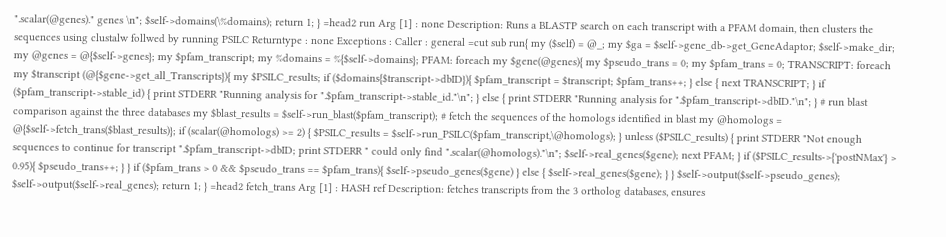".scalar(@genes)." genes \n"; $self->domains(\%domains); return 1; } =head2 run Arg [1] : none Description: Runs a BLASTP search on each transcript with a PFAM domain, then clusters the sequences using clustalw follwed by running PSILC Returntype : none Exceptions : Caller : general =cut sub run{ my ($self) = @_; my $ga = $self->gene_db->get_GeneAdaptor; $self->make_dir; my @genes = @{$self->genes}; my $pfam_transcript; my %domains = %{$self->domains}; PFAM: foreach my $gene(@genes){ my $pseudo_trans = 0; my $pfam_trans = 0; TRANSCRIPT: foreach my $transcript (@{$gene->get_all_Transcripts}){ my $PSILC_results; if ($domains{$transcript->dbID}){ $pfam_transcript = $transcript; $pfam_trans++; } else { next TRANSCRIPT; } if ($pfam_transcript->stable_id) { print STDERR "Running analysis for ".$pfam_transcript->stable_id."\n"; } else { print STDERR "Running analysis for ".$pfam_transcript->dbID."\n"; } # run blast comparison against the three databases my $blast_results = $self->run_blast($pfam_transcript); # fetch the sequences of the homologs identified in blast my @homologs = @{$self->fetch_trans($blast_results)}; if (scalar(@homologs) >= 2) { $PSILC_results = $self->run_PSILC($pfam_transcript,\@homologs); } unless ($PSILC_results) { print STDERR "Not enough sequences to continue for transcript ".$pfam_transcript->dbID; print STDERR " could only find ".scalar(@homologs)."\n"; $self->real_genes($gene); next PFAM; } if ($PSILC_results->{'postNMax'} > 0.95){ $pseudo_trans++; } } if ($pfam_trans > 0 && $pseudo_trans == $pfam_trans){ $self->pseudo_genes($gene) } else { $self->real_genes($gene); } } $self->output($self->pseudo_genes); $self->output($self->real_genes); return 1; } =head2 fetch_trans Arg [1] : HASH ref Description: fetches transcripts from the 3 ortholog databases, ensures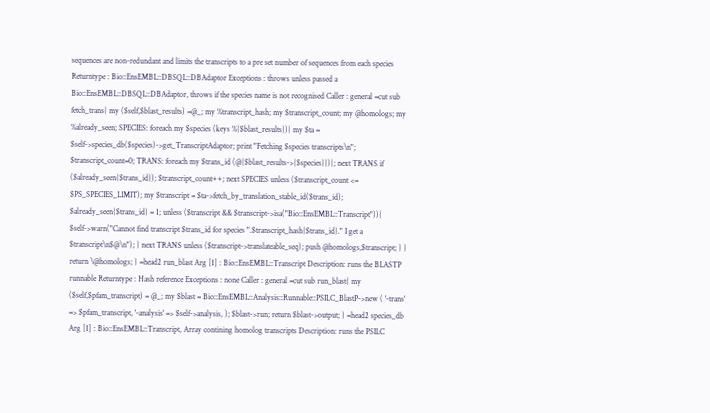sequences are non-redundant and limits the transcripts to a pre set number of sequences from each species Returntype : Bio::EnsEMBL::DBSQL::DBAdaptor Exceptions : throws unless passed a Bio::EnsEMBL::DBSQL::DBAdaptor, throws if the species name is not recognised Caller : general =cut sub fetch_trans{ my ($self,$blast_results) =@_; my %transcript_hash; my $transcript_count; my @homologs; my %already_seen; SPECIES: foreach my $species (keys %{$blast_results}){ my $ta = $self->species_db($species)->get_TranscriptAdaptor; print "Fetching $species transcripts\n"; $transcript_count=0; TRANS: foreach my $trans_id (@{$blast_results->{$species}}){; next TRANS if ($already_seen{$trans_id}); $transcript_count++; next SPECIES unless ($transcript_count <= $PS_SPECIES_LIMIT); my $transcript = $ta->fetch_by_translation_stable_id($trans_id); $already_seen{$trans_id} = 1; unless ($transcript && $transcript->isa("Bio::EnsEMBL::Transcript")){ $self->warn("Cannot find transcript $trans_id for species ".$transcript_hash{$trans_id}." I get a $transcript\n$@\n"); } next TRANS unless ($transcript->translateable_seq); push @homologs,$transcript; } } return \@homologs; } =head2 run_blast Arg [1] : Bio::EnsEMBL::Transcript Description: runs the BLASTP runnable Returntype : Hash reference Exceptions : none Caller : general =cut sub run_blast{ my ($self,$pfam_transcript) = @_; my $blast = Bio::EnsEMBL::Analysis::Runnable::PSILC_BlastP->new ( '-trans' => $pfam_transcript, '-analysis' => $self->analysis, ); $blast->run; return $blast->output; } =head2 species_db Arg [1] : Bio::EnsEMBL::Transcript, Array contining homolog transcripts Description: runs the PSILC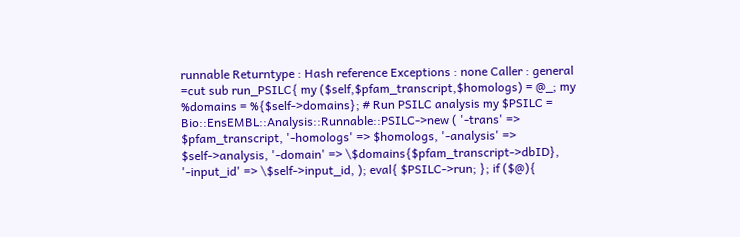runnable Returntype : Hash reference Exceptions : none Caller : general =cut sub run_PSILC{ my ($self,$pfam_transcript,$homologs) = @_; my %domains = %{$self->domains}; # Run PSILC analysis my $PSILC = Bio::EnsEMBL::Analysis::Runnable::PSILC->new ( '-trans' => $pfam_transcript, '-homologs' => $homologs, '-analysis' => $self->analysis, '-domain' => \$domains{$pfam_transcript->dbID}, '-input_id' => \$self->input_id, ); eval{ $PSILC->run; }; if ($@){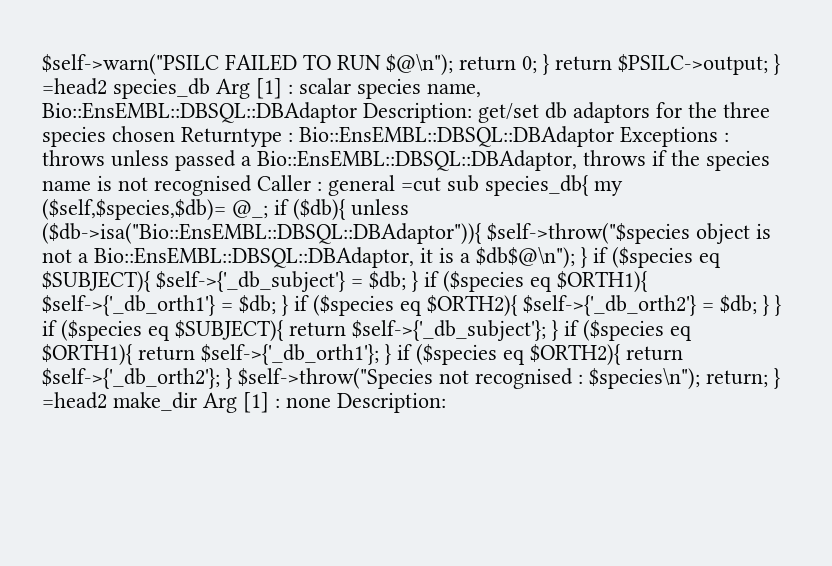$self->warn("PSILC FAILED TO RUN $@\n"); return 0; } return $PSILC->output; } =head2 species_db Arg [1] : scalar species name, Bio::EnsEMBL::DBSQL::DBAdaptor Description: get/set db adaptors for the three species chosen Returntype : Bio::EnsEMBL::DBSQL::DBAdaptor Exceptions : throws unless passed a Bio::EnsEMBL::DBSQL::DBAdaptor, throws if the species name is not recognised Caller : general =cut sub species_db{ my ($self,$species,$db)= @_; if ($db){ unless ($db->isa("Bio::EnsEMBL::DBSQL::DBAdaptor")){ $self->throw("$species object is not a Bio::EnsEMBL::DBSQL::DBAdaptor, it is a $db$@\n"); } if ($species eq $SUBJECT){ $self->{'_db_subject'} = $db; } if ($species eq $ORTH1){ $self->{'_db_orth1'} = $db; } if ($species eq $ORTH2){ $self->{'_db_orth2'} = $db; } } if ($species eq $SUBJECT){ return $self->{'_db_subject'}; } if ($species eq $ORTH1){ return $self->{'_db_orth1'}; } if ($species eq $ORTH2){ return $self->{'_db_orth2'}; } $self->throw("Species not recognised : $species\n"); return; } =head2 make_dir Arg [1] : none Description: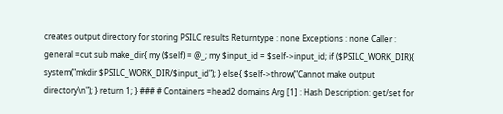creates output directory for storing PSILC results Returntype : none Exceptions : none Caller : general =cut sub make_dir{ my ($self) = @_; my $input_id = $self->input_id; if ($PSILC_WORK_DIR){ system("mkdir $PSILC_WORK_DIR/$input_id"); } else{ $self->throw("Cannot make output directory\n"); } return 1; } ### # Containers =head2 domains Arg [1] : Hash Description: get/set for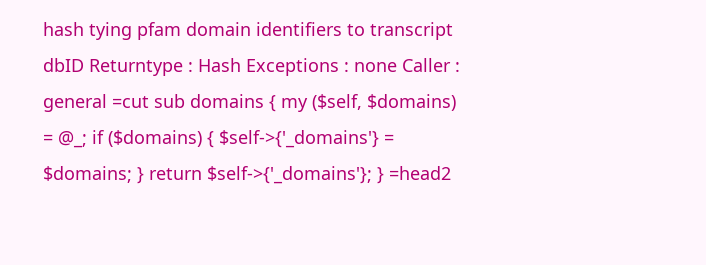hash tying pfam domain identifiers to transcript dbID Returntype : Hash Exceptions : none Caller : general =cut sub domains { my ($self, $domains) = @_; if ($domains) { $self->{'_domains'} = $domains; } return $self->{'_domains'}; } =head2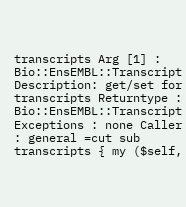transcripts Arg [1] : Bio::EnsEMBL::Transcript Description: get/set for transcripts Returntype : Bio::EnsEMBL::Transcript Exceptions : none Caller : general =cut sub transcripts { my ($self,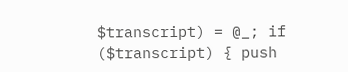$transcript) = @_; if ($transcript) { push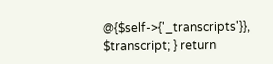@{$self->{'_transcripts'}}, $transcript; } return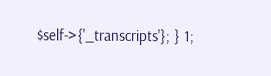$self->{'_transcripts'}; } 1;